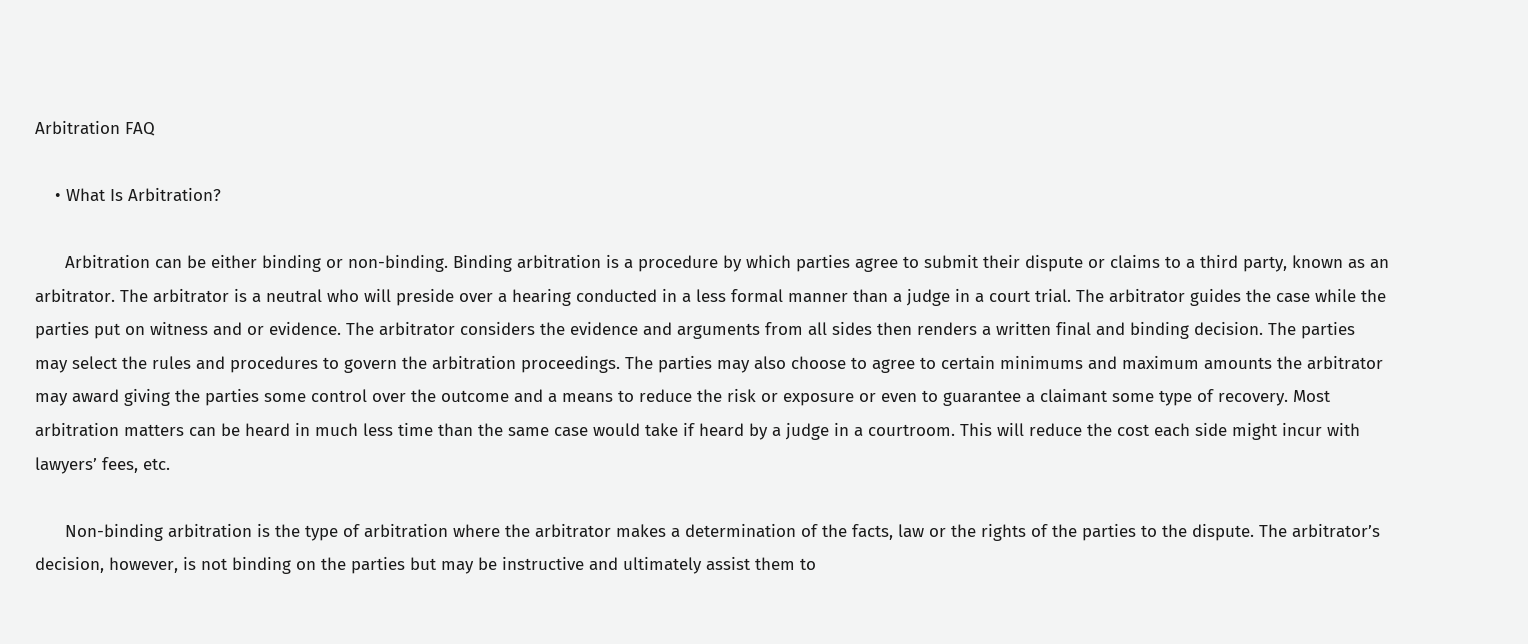Arbitration FAQ

    • What Is Arbitration?

      Arbitration can be either binding or non-binding. Binding arbitration is a procedure by which parties agree to submit their dispute or claims to a third party, known as an arbitrator. The arbitrator is a neutral who will preside over a hearing conducted in a less formal manner than a judge in a court trial. The arbitrator guides the case while the parties put on witness and or evidence. The arbitrator considers the evidence and arguments from all sides then renders a written final and binding decision. The parties may select the rules and procedures to govern the arbitration proceedings. The parties may also choose to agree to certain minimums and maximum amounts the arbitrator may award giving the parties some control over the outcome and a means to reduce the risk or exposure or even to guarantee a claimant some type of recovery. Most arbitration matters can be heard in much less time than the same case would take if heard by a judge in a courtroom. This will reduce the cost each side might incur with lawyers’ fees, etc.

      Non-binding arbitration is the type of arbitration where the arbitrator makes a determination of the facts, law or the rights of the parties to the dispute. The arbitrator’s decision, however, is not binding on the parties but may be instructive and ultimately assist them to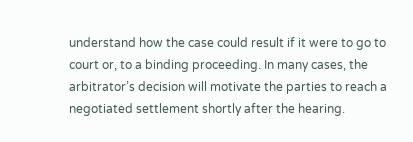understand how the case could result if it were to go to court or, to a binding proceeding. In many cases, the arbitrator’s decision will motivate the parties to reach a negotiated settlement shortly after the hearing.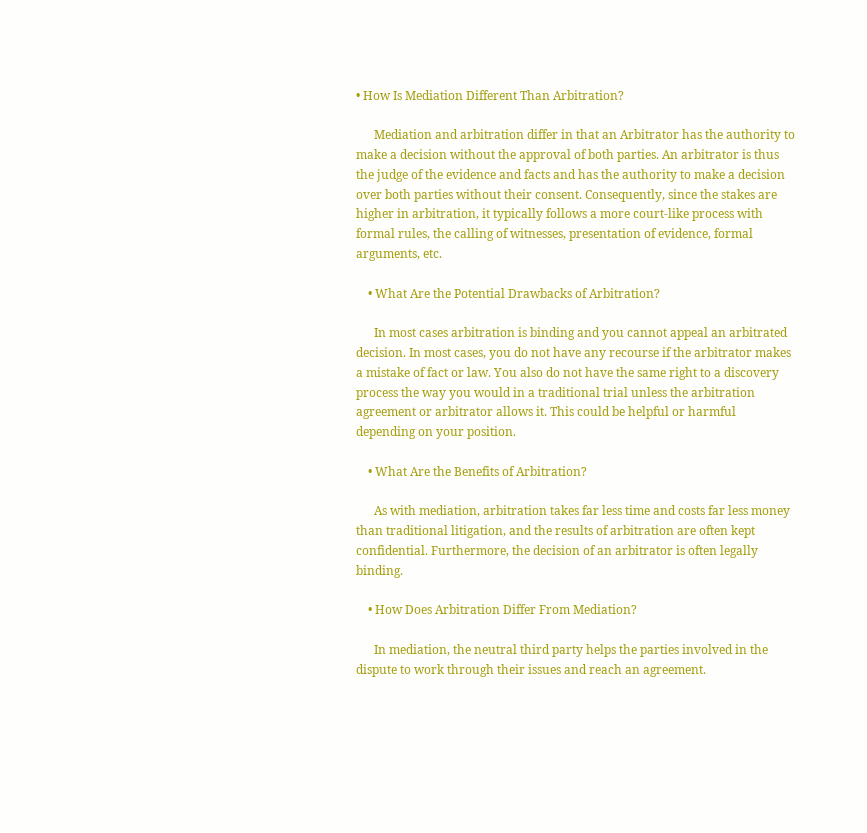• How Is Mediation Different Than Arbitration?

      Mediation and arbitration differ in that an Arbitrator has the authority to make a decision without the approval of both parties. An arbitrator is thus the judge of the evidence and facts and has the authority to make a decision over both parties without their consent. Consequently, since the stakes are higher in arbitration, it typically follows a more court-like process with formal rules, the calling of witnesses, presentation of evidence, formal arguments, etc.

    • What Are the Potential Drawbacks of Arbitration?

      In most cases arbitration is binding and you cannot appeal an arbitrated decision. In most cases, you do not have any recourse if the arbitrator makes a mistake of fact or law. You also do not have the same right to a discovery process the way you would in a traditional trial unless the arbitration agreement or arbitrator allows it. This could be helpful or harmful depending on your position.

    • What Are the Benefits of Arbitration?

      As with mediation, arbitration takes far less time and costs far less money than traditional litigation, and the results of arbitration are often kept confidential. Furthermore, the decision of an arbitrator is often legally binding.

    • How Does Arbitration Differ From Mediation?

      In mediation, the neutral third party helps the parties involved in the dispute to work through their issues and reach an agreement.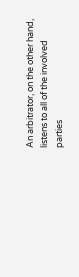An arbitrator, on the other hand, listens to all of the involved parties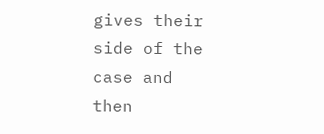gives their side of the case and then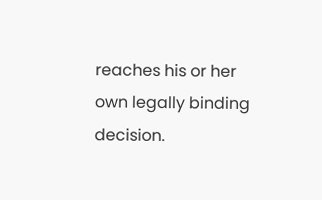reaches his or her own legally binding decision.